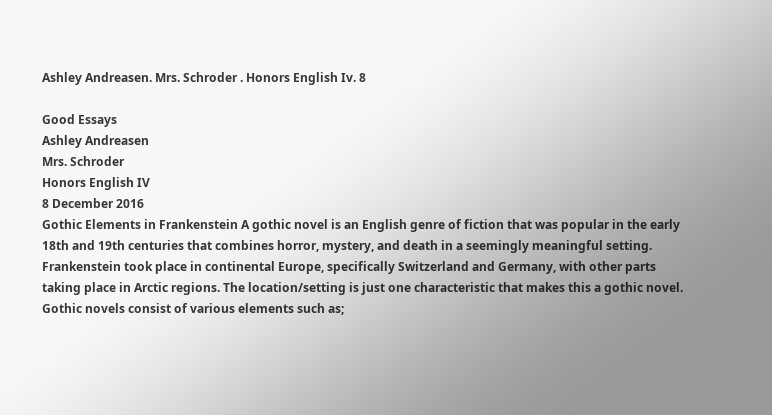Ashley Andreasen. Mrs. Schroder . Honors English Iv. 8

Good Essays
Ashley Andreasen
Mrs. Schroder
Honors English IV
8 December 2016
Gothic Elements in Frankenstein A gothic novel is an English genre of fiction that was popular in the early 18th and 19th centuries that combines horror, mystery, and death in a seemingly meaningful setting. Frankenstein took place in continental Europe, specifically Switzerland and Germany, with other parts taking place in Arctic regions. The location/setting is just one characteristic that makes this a gothic novel. Gothic novels consist of various elements such as;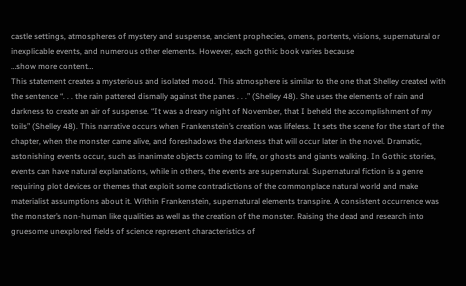castle settings, atmospheres of mystery and suspense, ancient prophecies, omens, portents, visions, supernatural or inexplicable events, and numerous other elements. However, each gothic book varies because
…show more content…
This statement creates a mysterious and isolated mood. This atmosphere is similar to the one that Shelley created with the sentence “. . . the rain pattered dismally against the panes . . .” (Shelley 48). She uses the elements of rain and darkness to create an air of suspense. “It was a dreary night of November, that I beheld the accomplishment of my toils” (Shelley 48). This narrative occurs when Frankenstein’s creation was lifeless. It sets the scene for the start of the chapter, when the monster came alive, and foreshadows the darkness that will occur later in the novel. Dramatic, astonishing events occur, such as inanimate objects coming to life, or ghosts and giants walking. In Gothic stories, events can have natural explanations, while in others, the events are supernatural. Supernatural fiction is a genre requiring plot devices or themes that exploit some contradictions of the commonplace natural world and make materialist assumptions about it. Within Frankenstein, supernatural elements transpire. A consistent occurrence was the monster’s non-human like qualities as well as the creation of the monster. Raising the dead and research into gruesome unexplored fields of science represent characteristics of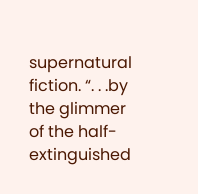supernatural fiction. “. . .by the glimmer of the half-extinguished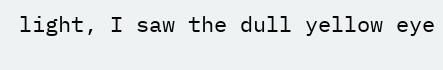light, I saw the dull yellow eye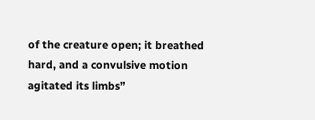of the creature open; it breathed hard, and a convulsive motion agitated its limbs”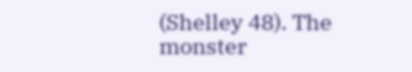(Shelley 48). The monster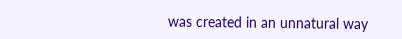was created in an unnatural way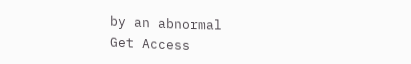by an abnormal
Get Access